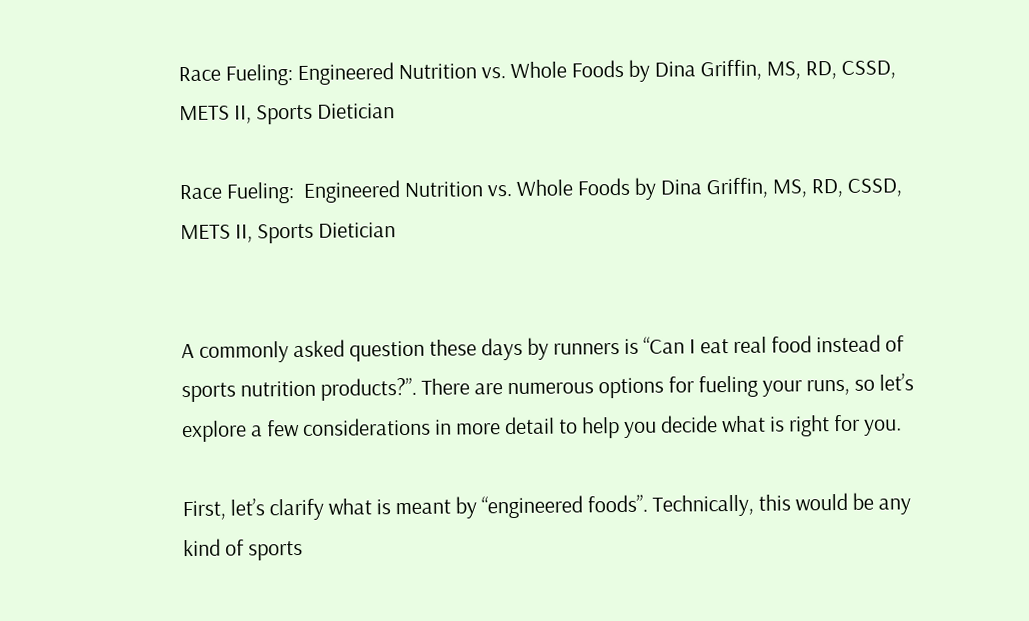Race Fueling: Engineered Nutrition vs. Whole Foods by Dina Griffin, MS, RD, CSSD, METS II, Sports Dietician

Race Fueling:  Engineered Nutrition vs. Whole Foods by Dina Griffin, MS, RD, CSSD, METS II, Sports Dietician


A commonly asked question these days by runners is “Can I eat real food instead of sports nutrition products?”. There are numerous options for fueling your runs, so let’s explore a few considerations in more detail to help you decide what is right for you.

First, let’s clarify what is meant by “engineered foods”. Technically, this would be any kind of sports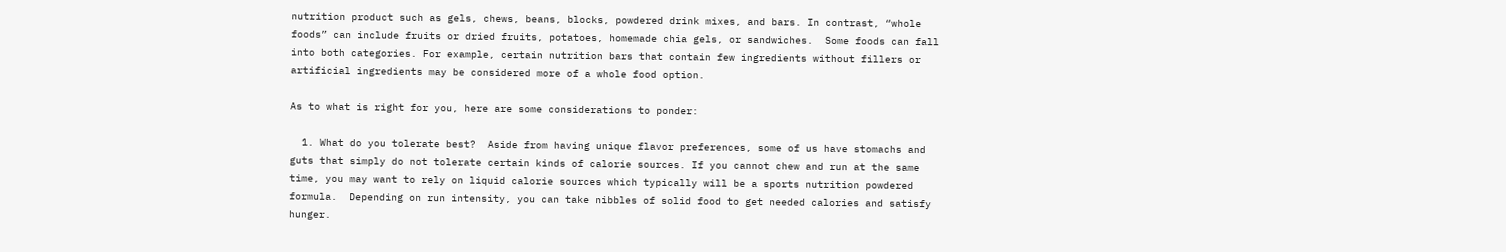nutrition product such as gels, chews, beans, blocks, powdered drink mixes, and bars. In contrast, “whole foods” can include fruits or dried fruits, potatoes, homemade chia gels, or sandwiches.  Some foods can fall into both categories. For example, certain nutrition bars that contain few ingredients without fillers or artificial ingredients may be considered more of a whole food option.

As to what is right for you, here are some considerations to ponder:

  1. What do you tolerate best?  Aside from having unique flavor preferences, some of us have stomachs and guts that simply do not tolerate certain kinds of calorie sources. If you cannot chew and run at the same time, you may want to rely on liquid calorie sources which typically will be a sports nutrition powdered formula.  Depending on run intensity, you can take nibbles of solid food to get needed calories and satisfy hunger.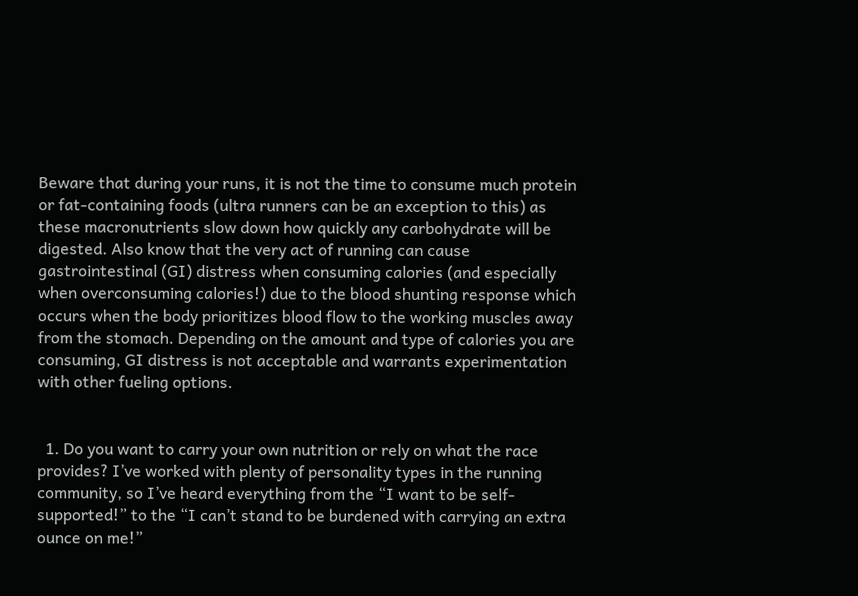Beware that during your runs, it is not the time to consume much protein or fat-containing foods (ultra runners can be an exception to this) as these macronutrients slow down how quickly any carbohydrate will be digested. Also know that the very act of running can cause gastrointestinal (GI) distress when consuming calories (and especially when overconsuming calories!) due to the blood shunting response which occurs when the body prioritizes blood flow to the working muscles away from the stomach. Depending on the amount and type of calories you are consuming, GI distress is not acceptable and warrants experimentation with other fueling options.


  1. Do you want to carry your own nutrition or rely on what the race provides? I’ve worked with plenty of personality types in the running community, so I’ve heard everything from the “I want to be self-supported!” to the “I can’t stand to be burdened with carrying an extra ounce on me!”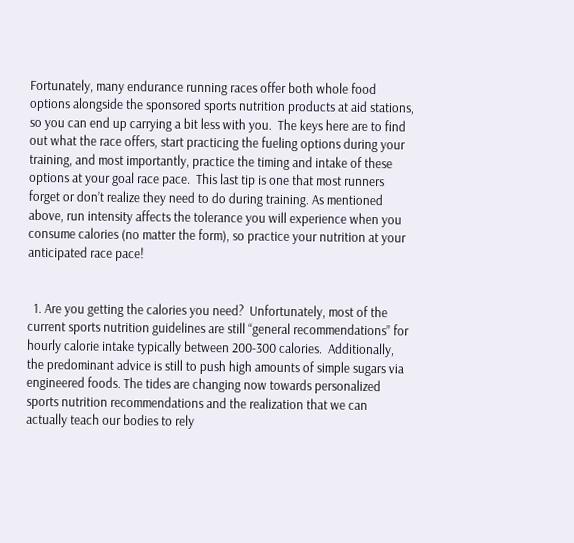Fortunately, many endurance running races offer both whole food options alongside the sponsored sports nutrition products at aid stations, so you can end up carrying a bit less with you.  The keys here are to find out what the race offers, start practicing the fueling options during your training, and most importantly, practice the timing and intake of these options at your goal race pace.  This last tip is one that most runners forget or don’t realize they need to do during training. As mentioned above, run intensity affects the tolerance you will experience when you consume calories (no matter the form), so practice your nutrition at your anticipated race pace!


  1. Are you getting the calories you need?  Unfortunately, most of the current sports nutrition guidelines are still “general recommendations” for hourly calorie intake typically between 200-300 calories.  Additionally, the predominant advice is still to push high amounts of simple sugars via engineered foods. The tides are changing now towards personalized sports nutrition recommendations and the realization that we can actually teach our bodies to rely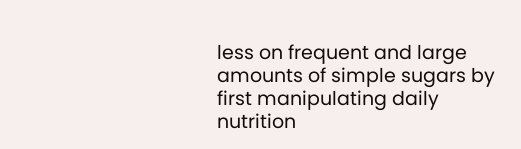less on frequent and large amounts of simple sugars by first manipulating daily nutrition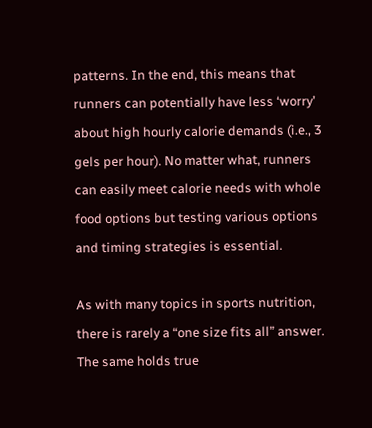patterns. In the end, this means that runners can potentially have less ‘worry’ about high hourly calorie demands (i.e., 3 gels per hour). No matter what, runners can easily meet calorie needs with whole food options but testing various options and timing strategies is essential.

As with many topics in sports nutrition, there is rarely a “one size fits all” answer.  The same holds true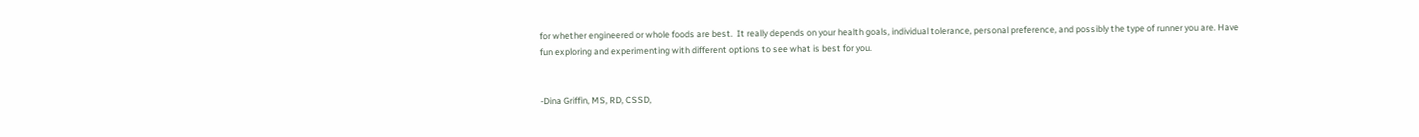for whether engineered or whole foods are best.  It really depends on your health goals, individual tolerance, personal preference, and possibly the type of runner you are. Have fun exploring and experimenting with different options to see what is best for you.


-Dina Griffin, MS, RD, CSSD,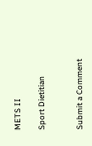METS II

Sport Dietitian


Submit a Comment